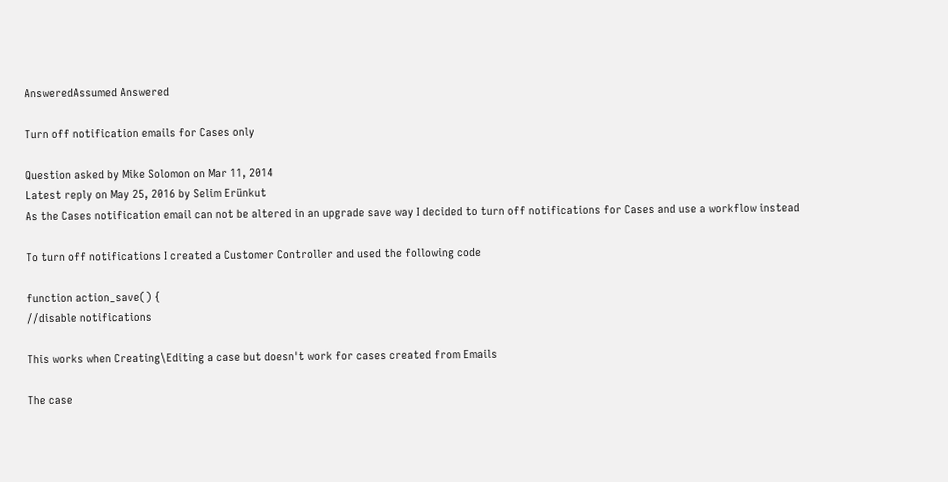AnsweredAssumed Answered

Turn off notification emails for Cases only

Question asked by Mike Solomon on Mar 11, 2014
Latest reply on May 25, 2016 by Selim Erünkut
As the Cases notification email can not be altered in an upgrade save way I decided to turn off notifications for Cases and use a workflow instead

To turn off notifications I created a Customer Controller and used the following code

function action_save() {
//disable notifications

This works when Creating\Editing a case but doesn't work for cases created from Emails

The case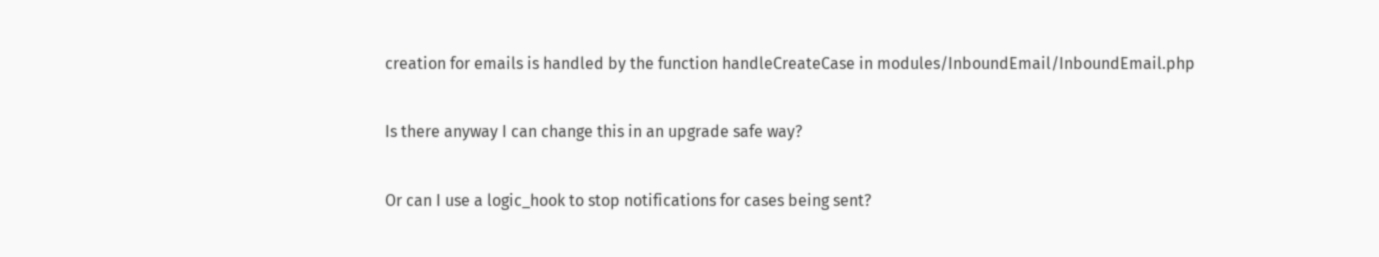creation for emails is handled by the function handleCreateCase in modules/InboundEmail/InboundEmail.php

Is there anyway I can change this in an upgrade safe way?

Or can I use a logic_hook to stop notifications for cases being sent?